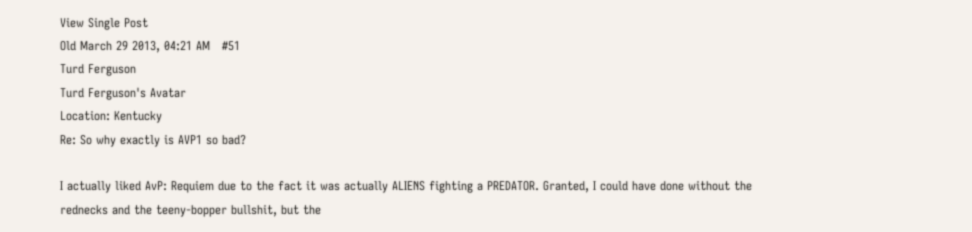View Single Post
Old March 29 2013, 04:21 AM   #51
Turd Ferguson
Turd Ferguson's Avatar
Location: Kentucky
Re: So why exactly is AVP1 so bad?

I actually liked AvP: Requiem due to the fact it was actually ALIENS fighting a PREDATOR. Granted, I could have done without the rednecks and the teeny-bopper bullshit, but the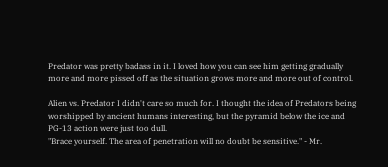Predator was pretty badass in it. I loved how you can see him getting gradually more and more pissed off as the situation grows more and more out of control.

Alien vs. Predator I didn't care so much for. I thought the idea of Predators being worshipped by ancient humans interesting, but the pyramid below the ice and PG-13 action were just too dull.
"Brace yourself. The area of penetration will no doubt be sensitive." - Mr.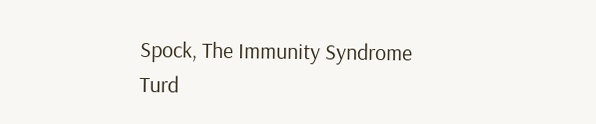Spock, The Immunity Syndrome
Turd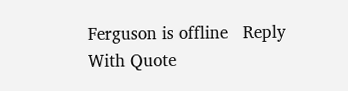Ferguson is offline   Reply With Quote